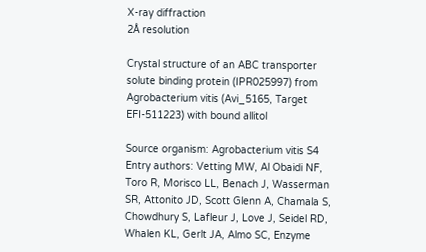X-ray diffraction
2Å resolution

Crystal structure of an ABC transporter solute binding protein (IPR025997) from Agrobacterium vitis (Avi_5165, Target EFI-511223) with bound allitol

Source organism: Agrobacterium vitis S4
Entry authors: Vetting MW, Al Obaidi NF, Toro R, Morisco LL, Benach J, Wasserman SR, Attonito JD, Scott Glenn A, Chamala S, Chowdhury S, Lafleur J, Love J, Seidel RD, Whalen KL, Gerlt JA, Almo SC, Enzyme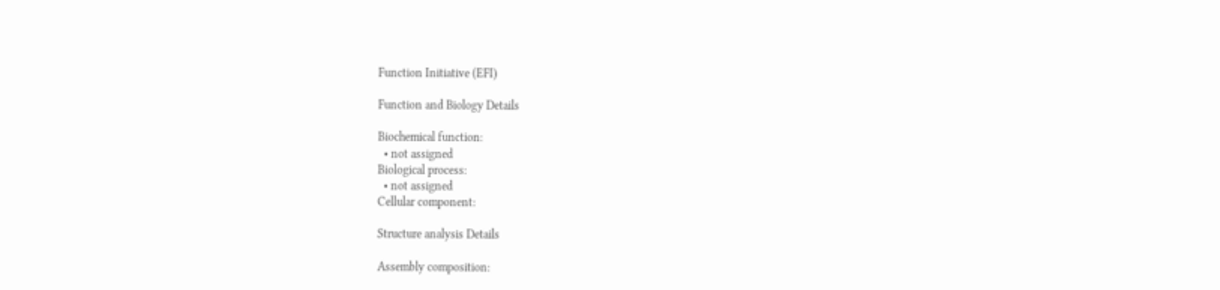Function Initiative (EFI)

Function and Biology Details

Biochemical function:
  • not assigned
Biological process:
  • not assigned
Cellular component:

Structure analysis Details

Assembly composition: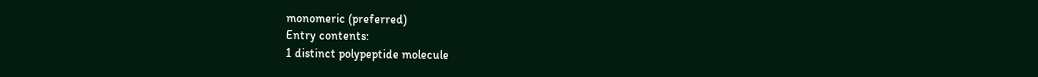monomeric (preferred)
Entry contents:
1 distinct polypeptide molecule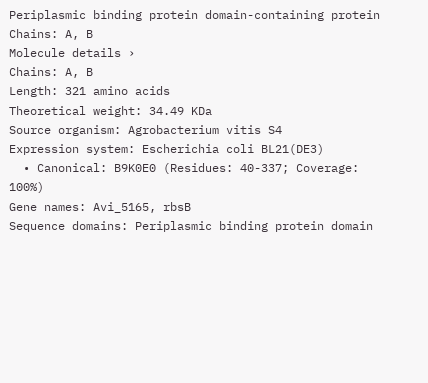Periplasmic binding protein domain-containing protein Chains: A, B
Molecule details ›
Chains: A, B
Length: 321 amino acids
Theoretical weight: 34.49 KDa
Source organism: Agrobacterium vitis S4
Expression system: Escherichia coli BL21(DE3)
  • Canonical: B9K0E0 (Residues: 40-337; Coverage: 100%)
Gene names: Avi_5165, rbsB
Sequence domains: Periplasmic binding protein domain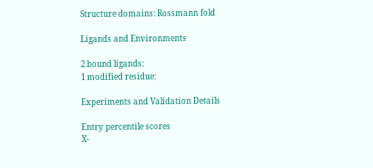Structure domains: Rossmann fold

Ligands and Environments

2 bound ligands:
1 modified residue:

Experiments and Validation Details

Entry percentile scores
X-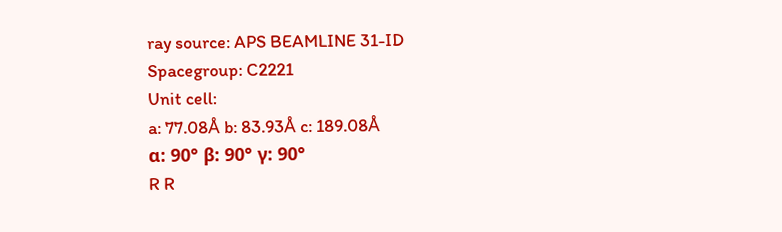ray source: APS BEAMLINE 31-ID
Spacegroup: C2221
Unit cell:
a: 77.08Å b: 83.93Å c: 189.08Å
α: 90° β: 90° γ: 90°
R R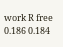work R free
0.186 0.184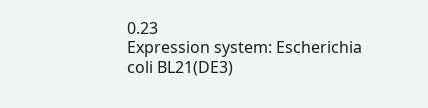0.23
Expression system: Escherichia coli BL21(DE3)